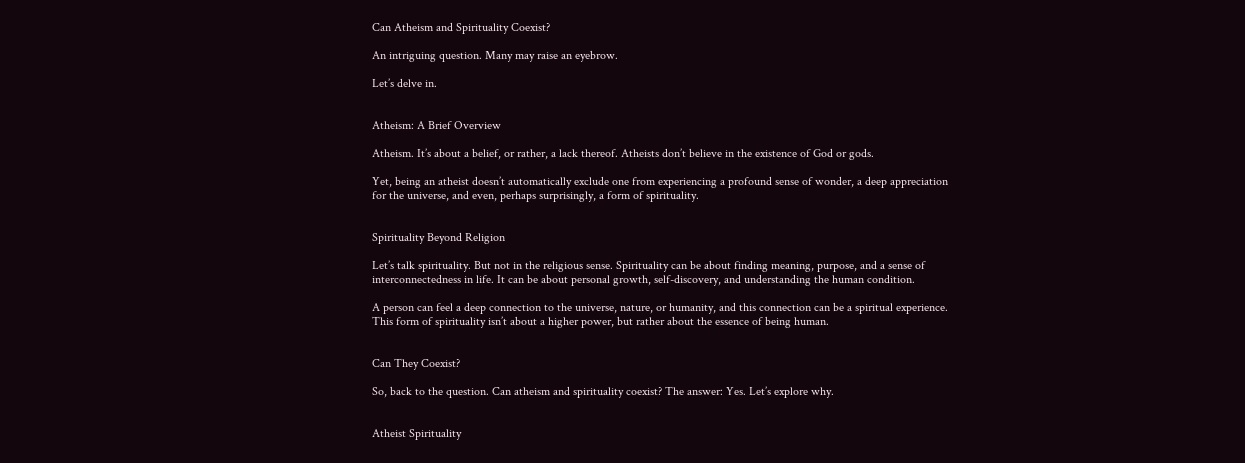Can Atheism and Spirituality Coexist?

An intriguing question. Many may raise an eyebrow.

Let’s delve in.


Atheism: A Brief Overview

Atheism. It’s about a belief, or rather, a lack thereof. Atheists don’t believe in the existence of God or gods.

Yet, being an atheist doesn’t automatically exclude one from experiencing a profound sense of wonder, a deep appreciation for the universe, and even, perhaps surprisingly, a form of spirituality.


Spirituality Beyond Religion

Let’s talk spirituality. But not in the religious sense. Spirituality can be about finding meaning, purpose, and a sense of interconnectedness in life. It can be about personal growth, self-discovery, and understanding the human condition.

A person can feel a deep connection to the universe, nature, or humanity, and this connection can be a spiritual experience. This form of spirituality isn’t about a higher power, but rather about the essence of being human.


Can They Coexist?

So, back to the question. Can atheism and spirituality coexist? The answer: Yes. Let’s explore why.


Atheist Spirituality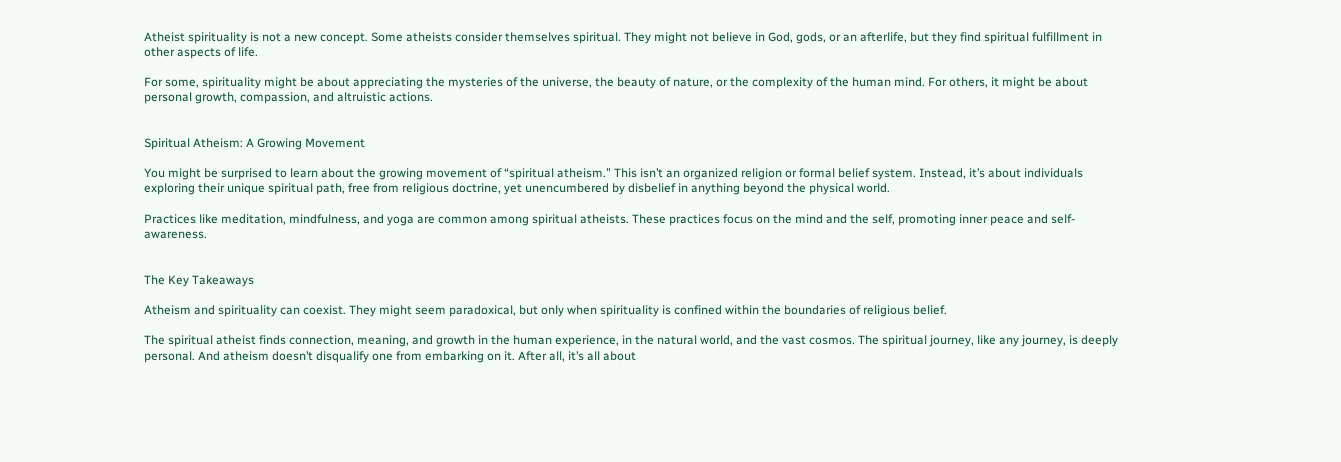Atheist spirituality is not a new concept. Some atheists consider themselves spiritual. They might not believe in God, gods, or an afterlife, but they find spiritual fulfillment in other aspects of life.

For some, spirituality might be about appreciating the mysteries of the universe, the beauty of nature, or the complexity of the human mind. For others, it might be about personal growth, compassion, and altruistic actions.


Spiritual Atheism: A Growing Movement

You might be surprised to learn about the growing movement of “spiritual atheism.” This isn’t an organized religion or formal belief system. Instead, it’s about individuals exploring their unique spiritual path, free from religious doctrine, yet unencumbered by disbelief in anything beyond the physical world.

Practices like meditation, mindfulness, and yoga are common among spiritual atheists. These practices focus on the mind and the self, promoting inner peace and self-awareness.


The Key Takeaways

Atheism and spirituality can coexist. They might seem paradoxical, but only when spirituality is confined within the boundaries of religious belief.

The spiritual atheist finds connection, meaning, and growth in the human experience, in the natural world, and the vast cosmos. The spiritual journey, like any journey, is deeply personal. And atheism doesn’t disqualify one from embarking on it. After all, it’s all about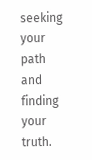seeking your path and finding your truth.